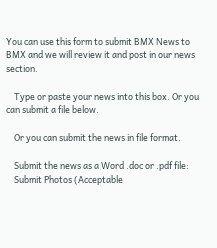You can use this form to submit BMX News to BMX and we will review it and post in our news section.

    Type or paste your news into this box. Or you can submit a file below.

    Or you can submit the news in file format.

    Submit the news as a Word .doc or .pdf file:
    Submit Photos (Acceptable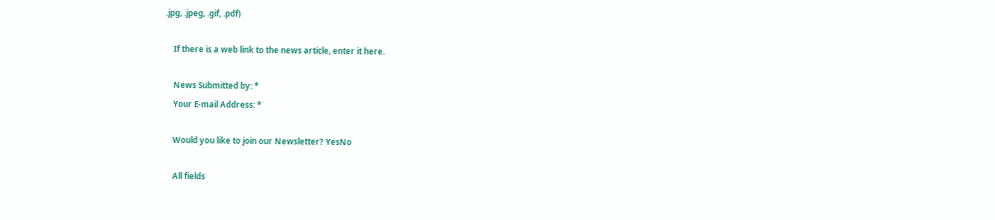.jpg, .jpeg, .gif, .pdf)

    If there is a web link to the news article, enter it here.

    News Submitted by: *
    Your E-mail Address: *

    Would you like to join our Newsletter? YesNo

    All fields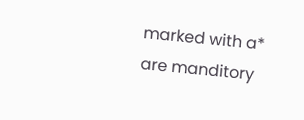marked with a* are manditory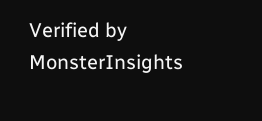Verified by MonsterInsights